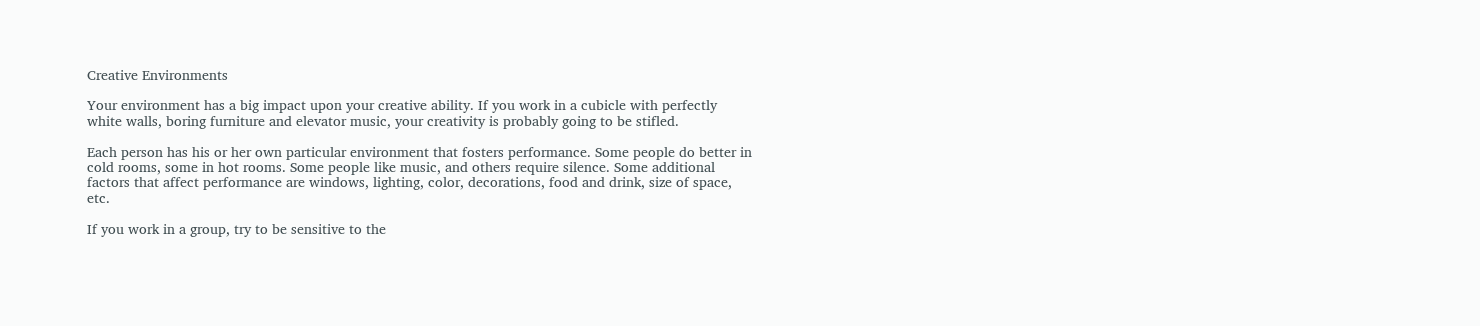Creative Environments

Your environment has a big impact upon your creative ability. If you work in a cubicle with perfectly white walls, boring furniture and elevator music, your creativity is probably going to be stifled.

Each person has his or her own particular environment that fosters performance. Some people do better in cold rooms, some in hot rooms. Some people like music, and others require silence. Some additional factors that affect performance are windows, lighting, color, decorations, food and drink, size of space, etc.

If you work in a group, try to be sensitive to the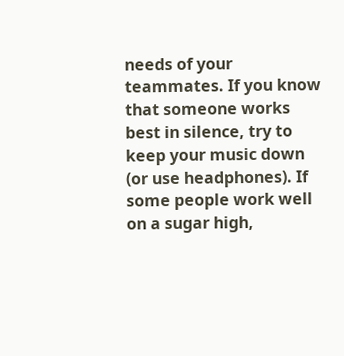needs of your teammates. If you know that someone works best in silence, try to keep your music down (or use headphones). If some people work well on a sugar high,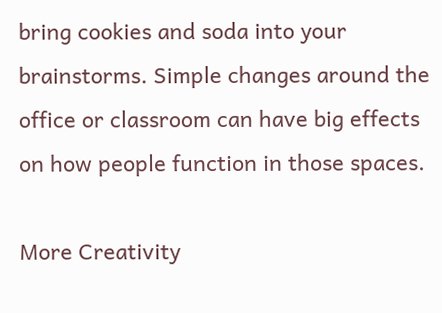bring cookies and soda into your brainstorms. Simple changes around the office or classroom can have big effects on how people function in those spaces.

More Creativity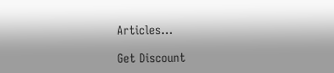Articles...

Get Discount